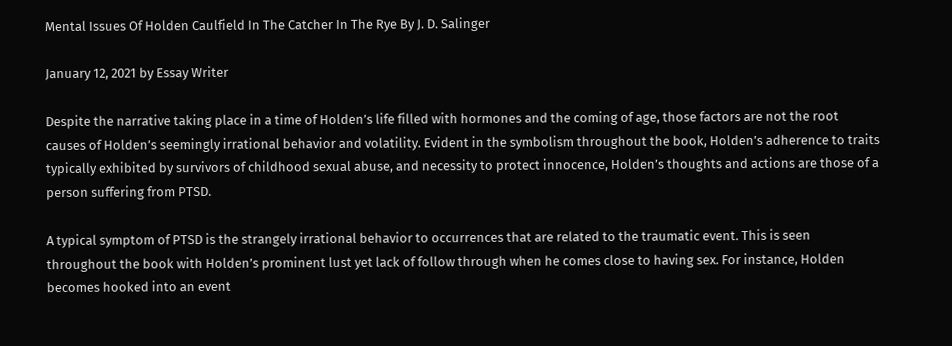Mental Issues Of Holden Caulfield In The Catcher In The Rye By J. D. Salinger

January 12, 2021 by Essay Writer

Despite the narrative taking place in a time of Holden’s life filled with hormones and the coming of age, those factors are not the root causes of Holden’s seemingly irrational behavior and volatility. Evident in the symbolism throughout the book, Holden’s adherence to traits typically exhibited by survivors of childhood sexual abuse, and necessity to protect innocence, Holden’s thoughts and actions are those of a person suffering from PTSD.

A typical symptom of PTSD is the strangely irrational behavior to occurrences that are related to the traumatic event. This is seen throughout the book with Holden’s prominent lust yet lack of follow through when he comes close to having sex. For instance, Holden becomes hooked into an event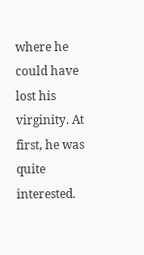where he could have lost his virginity. At first, he was quite interested.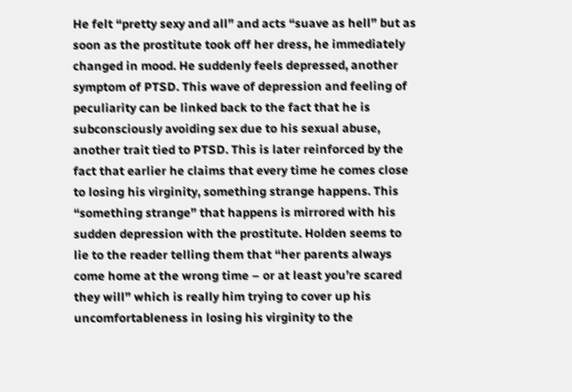He felt “pretty sexy and all” and acts “suave as hell” but as soon as the prostitute took off her dress, he immediately changed in mood. He suddenly feels depressed, another symptom of PTSD. This wave of depression and feeling of peculiarity can be linked back to the fact that he is subconsciously avoiding sex due to his sexual abuse, another trait tied to PTSD. This is later reinforced by the fact that earlier he claims that every time he comes close to losing his virginity, something strange happens. This “something strange” that happens is mirrored with his sudden depression with the prostitute. Holden seems to lie to the reader telling them that “her parents always come home at the wrong time – or at least you’re scared they will” which is really him trying to cover up his uncomfortableness in losing his virginity to the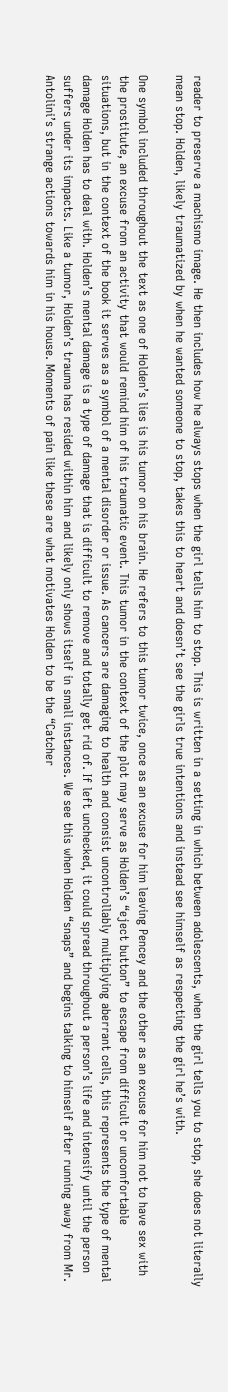reader to preserve a machismo image. He then includes how he always stops when the girl tells him to stop. This is written in a setting in which between adolescents, when the girl tells you to stop, she does not literally mean stop. Holden, likely traumatized by when he wanted someone to stop, takes this to heart and doesn’t see the girls true intentions and instead see himself as respecting the girl he’s with.

One symbol included throughout the text as one of Holden’s lies is his tumor on his brain. He refers to this tumor twice, once as an excuse for him leaving Pencey and the other as an excuse for him not to have sex with the prostitute, an excuse from an activity that would remind him of his traumatic event. This tumor in the context of the plot may serve as Holden’s “eject button” to escape from difficult or uncomfortable situations, but in the context of the book it serves as a symbol of a mental disorder or issue. As cancers are damaging to health and consist uncontrollably multiplying aberrant cells, this represents the type of mental damage Holden has to deal with. Holden’s mental damage is a type of damage that is difficult to remove and totally get rid of. If left unchecked, it could spread throughout a person’s life and intensify until the person suffers under its impacts. Like a tumor, Holden’s trauma has resided within him and likely only shows itself in small instances. We see this when Holden “snaps” and begins talking to himself after running away from Mr. Antolini’s strange actions towards him in his house. Moments of pain like these are what motivates Holden to be the “Catcher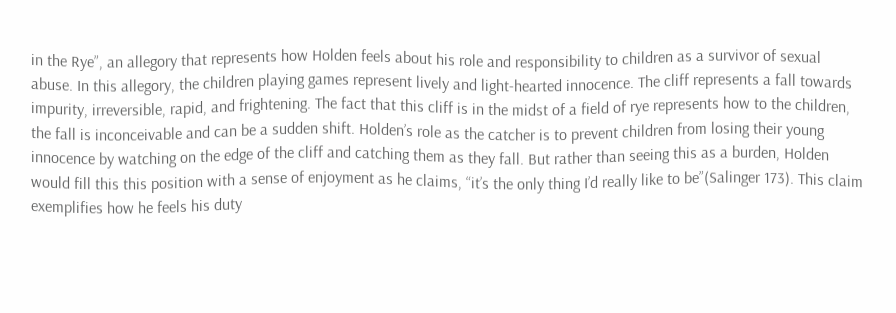in the Rye”, an allegory that represents how Holden feels about his role and responsibility to children as a survivor of sexual abuse. In this allegory, the children playing games represent lively and light-hearted innocence. The cliff represents a fall towards impurity, irreversible, rapid, and frightening. The fact that this cliff is in the midst of a field of rye represents how to the children, the fall is inconceivable and can be a sudden shift. Holden’s role as the catcher is to prevent children from losing their young innocence by watching on the edge of the cliff and catching them as they fall. But rather than seeing this as a burden, Holden would fill this this position with a sense of enjoyment as he claims, “it’s the only thing I’d really like to be”(Salinger 173). This claim exemplifies how he feels his duty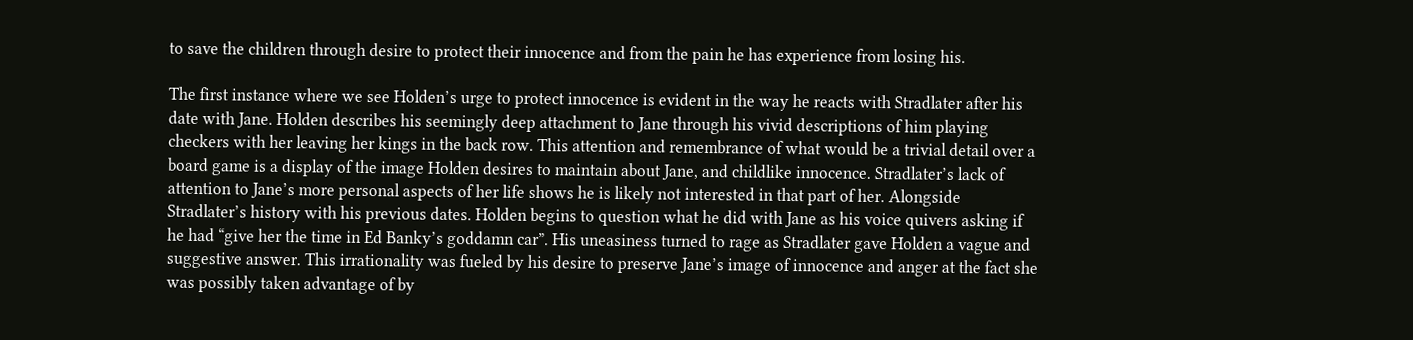to save the children through desire to protect their innocence and from the pain he has experience from losing his.

The first instance where we see Holden’s urge to protect innocence is evident in the way he reacts with Stradlater after his date with Jane. Holden describes his seemingly deep attachment to Jane through his vivid descriptions of him playing checkers with her leaving her kings in the back row. This attention and remembrance of what would be a trivial detail over a board game is a display of the image Holden desires to maintain about Jane, and childlike innocence. Stradlater’s lack of attention to Jane’s more personal aspects of her life shows he is likely not interested in that part of her. Alongside Stradlater’s history with his previous dates. Holden begins to question what he did with Jane as his voice quivers asking if he had “give her the time in Ed Banky’s goddamn car”. His uneasiness turned to rage as Stradlater gave Holden a vague and suggestive answer. This irrationality was fueled by his desire to preserve Jane’s image of innocence and anger at the fact she was possibly taken advantage of by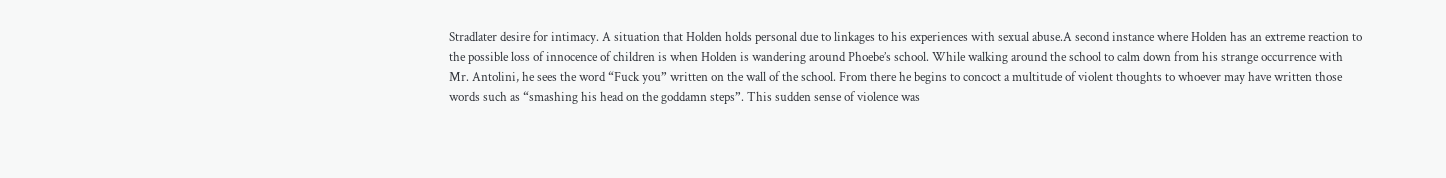Stradlater desire for intimacy. A situation that Holden holds personal due to linkages to his experiences with sexual abuse.A second instance where Holden has an extreme reaction to the possible loss of innocence of children is when Holden is wandering around Phoebe’s school. While walking around the school to calm down from his strange occurrence with Mr. Antolini, he sees the word “Fuck you” written on the wall of the school. From there he begins to concoct a multitude of violent thoughts to whoever may have written those words such as “smashing his head on the goddamn steps”. This sudden sense of violence was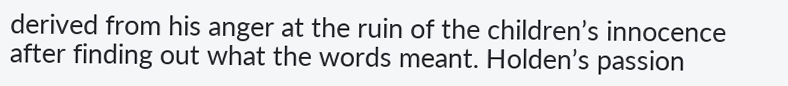derived from his anger at the ruin of the children’s innocence after finding out what the words meant. Holden’s passion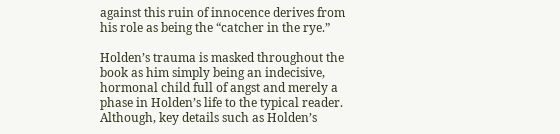against this ruin of innocence derives from his role as being the “catcher in the rye.”

Holden’s trauma is masked throughout the book as him simply being an indecisive, hormonal child full of angst and merely a phase in Holden’s life to the typical reader. Although, key details such as Holden’s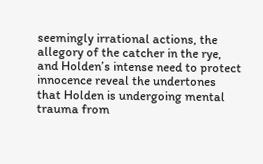seemingly irrational actions, the allegory of the catcher in the rye, and Holden’s intense need to protect innocence reveal the undertones that Holden is undergoing mental trauma from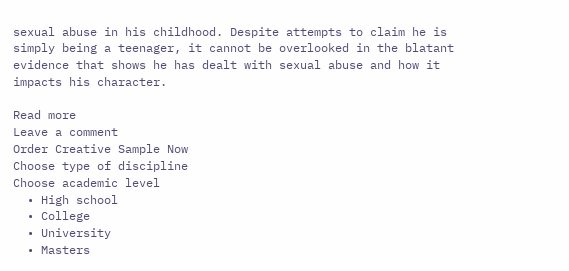sexual abuse in his childhood. Despite attempts to claim he is simply being a teenager, it cannot be overlooked in the blatant evidence that shows he has dealt with sexual abuse and how it impacts his character.

Read more
Leave a comment
Order Creative Sample Now
Choose type of discipline
Choose academic level
  • High school
  • College
  • University
  • Masters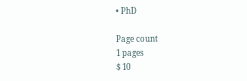• PhD

Page count
1 pages
$ 10